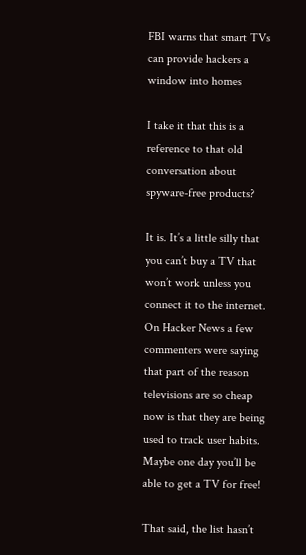FBI warns that smart TVs can provide hackers a window into homes

I take it that this is a reference to that old conversation about spyware-free products?

It is. It’s a little silly that you can’t buy a TV that won’t work unless you connect it to the internet. On Hacker News a few commenters were saying that part of the reason televisions are so cheap now is that they are being used to track user habits. Maybe one day you’ll be able to get a TV for free!

That said, the list hasn’t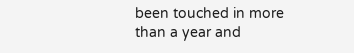been touched in more than a year and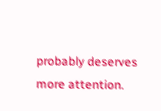probably deserves more attention.